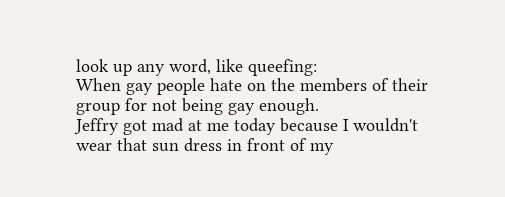look up any word, like queefing:
When gay people hate on the members of their group for not being gay enough.
Jeffry got mad at me today because I wouldn't wear that sun dress in front of my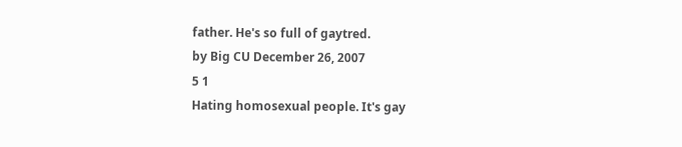father. He's so full of gaytred.
by Big CU December 26, 2007
5 1
Hating homosexual people. It's gay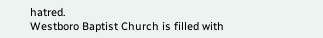hatred.
Westboro Baptist Church is filled with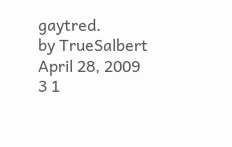gaytred.
by TrueSalbert April 28, 2009
3 1